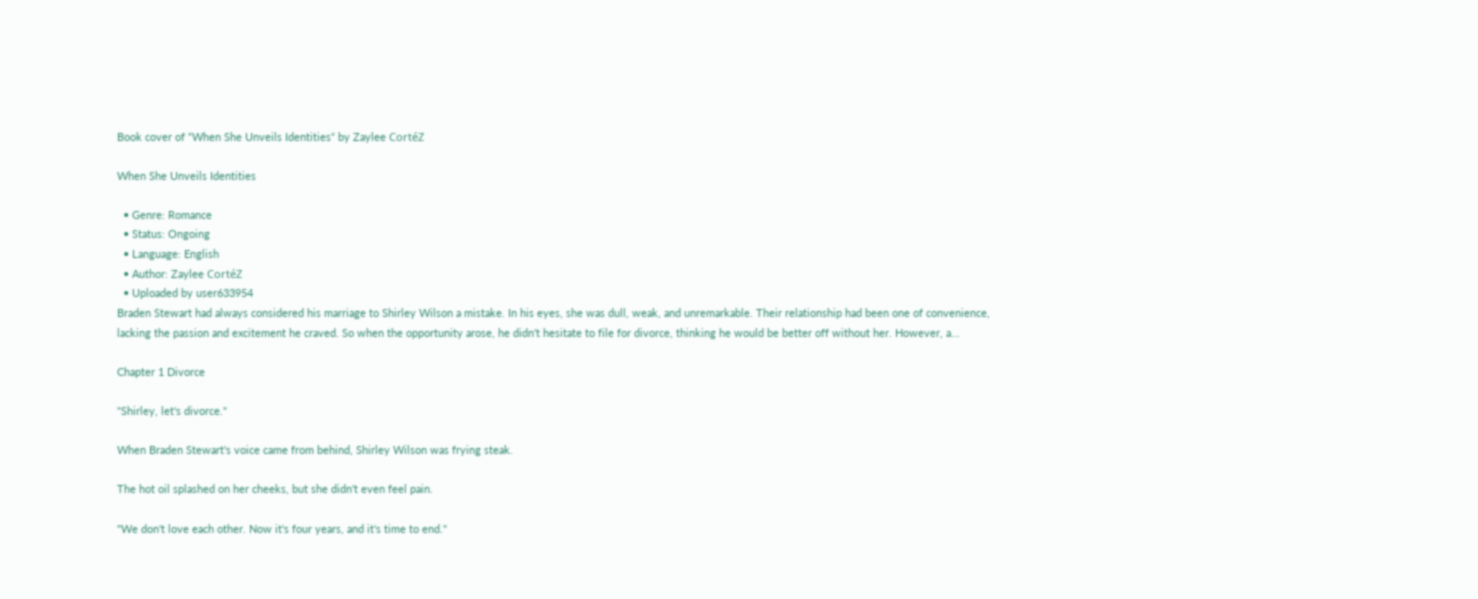Book cover of “When She Unveils Identities“ by Zaylee CortéZ

When She Unveils Identities

  • Genre: Romance
  • Status: Ongoing
  • Language: English
  • Author: Zaylee CortéZ
  • Uploaded by user633954
Braden Stewart had always considered his marriage to Shirley Wilson a mistake. In his eyes, she was dull, weak, and unremarkable. Their relationship had been one of convenience, lacking the passion and excitement he craved. So when the opportunity arose, he didn't hesitate to file for divorce, thinking he would be better off without her. However, a...

Chapter 1 Divorce

"Shirley, let's divorce."

When Braden Stewart's voice came from behind, Shirley Wilson was frying steak.

The hot oil splashed on her cheeks, but she didn't even feel pain.

"We don't love each other. Now it's four years, and it's time to end."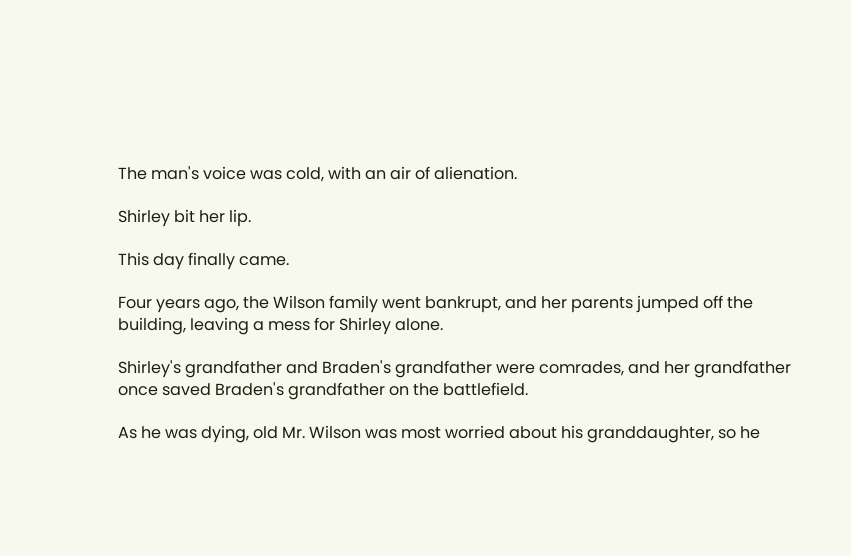The man's voice was cold, with an air of alienation.

Shirley bit her lip.

This day finally came.

Four years ago, the Wilson family went bankrupt, and her parents jumped off the building, leaving a mess for Shirley alone.

Shirley's grandfather and Braden's grandfather were comrades, and her grandfather once saved Braden's grandfather on the battlefield.

As he was dying, old Mr. Wilson was most worried about his granddaughter, so he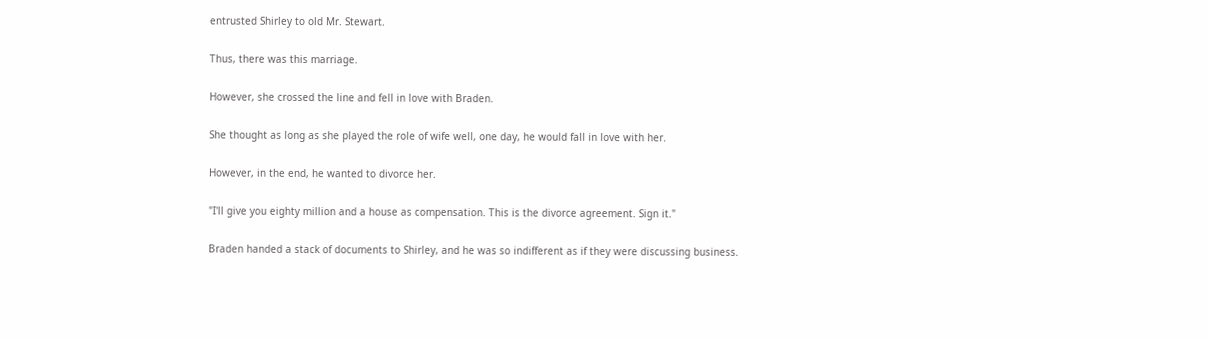entrusted Shirley to old Mr. Stewart.

Thus, there was this marriage.

However, she crossed the line and fell in love with Braden.

She thought as long as she played the role of wife well, one day, he would fall in love with her.

However, in the end, he wanted to divorce her.

"I'll give you eighty million and a house as compensation. This is the divorce agreement. Sign it."

Braden handed a stack of documents to Shirley, and he was so indifferent as if they were discussing business.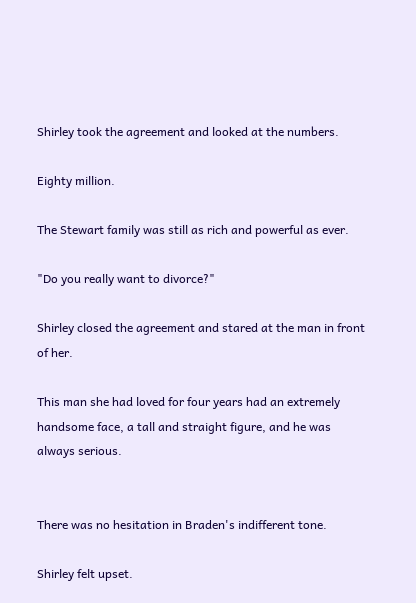Shirley took the agreement and looked at the numbers.

Eighty million.

The Stewart family was still as rich and powerful as ever.

"Do you really want to divorce?"

Shirley closed the agreement and stared at the man in front of her.

This man she had loved for four years had an extremely handsome face, a tall and straight figure, and he was always serious.


There was no hesitation in Braden's indifferent tone.

Shirley felt upset.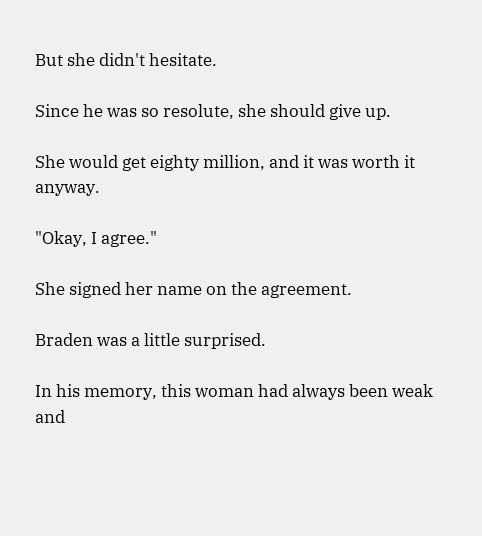But she didn't hesitate.

Since he was so resolute, she should give up.

She would get eighty million, and it was worth it anyway.

"Okay, I agree."

She signed her name on the agreement.

Braden was a little surprised.

In his memory, this woman had always been weak and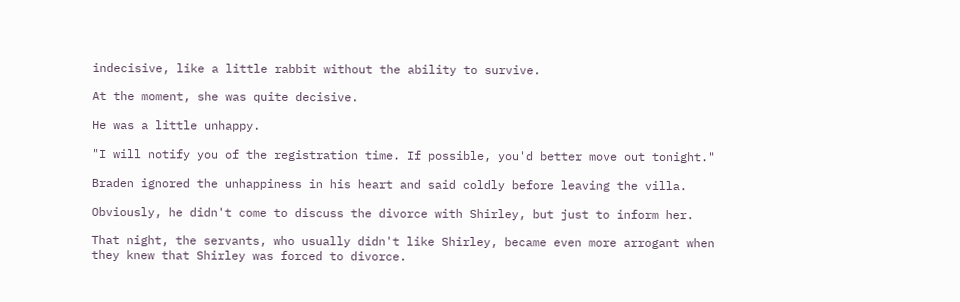indecisive, like a little rabbit without the ability to survive.

At the moment, she was quite decisive.

He was a little unhappy.

"I will notify you of the registration time. If possible, you'd better move out tonight."

Braden ignored the unhappiness in his heart and said coldly before leaving the villa.

Obviously, he didn't come to discuss the divorce with Shirley, but just to inform her.

That night, the servants, who usually didn't like Shirley, became even more arrogant when they knew that Shirley was forced to divorce.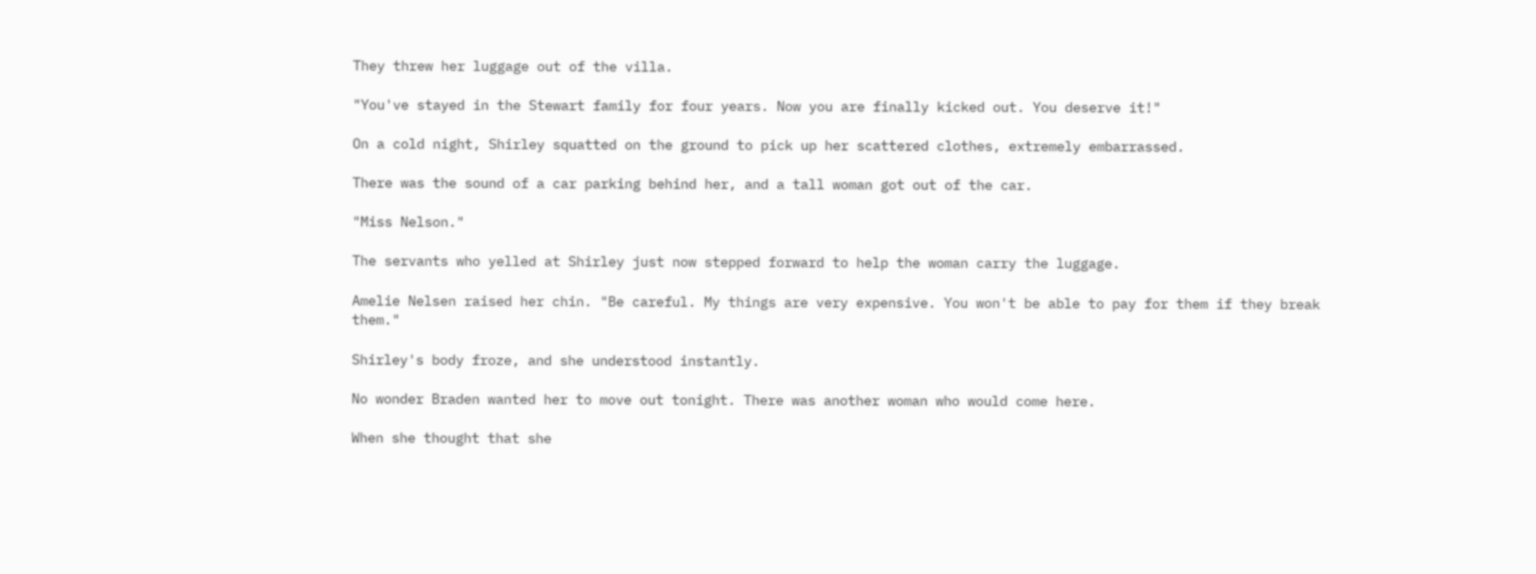They threw her luggage out of the villa.

"You've stayed in the Stewart family for four years. Now you are finally kicked out. You deserve it!"

On a cold night, Shirley squatted on the ground to pick up her scattered clothes, extremely embarrassed.

There was the sound of a car parking behind her, and a tall woman got out of the car.

"Miss Nelson."

The servants who yelled at Shirley just now stepped forward to help the woman carry the luggage.

Amelie Nelsen raised her chin. "Be careful. My things are very expensive. You won't be able to pay for them if they break them."

Shirley's body froze, and she understood instantly.

No wonder Braden wanted her to move out tonight. There was another woman who would come here.

When she thought that she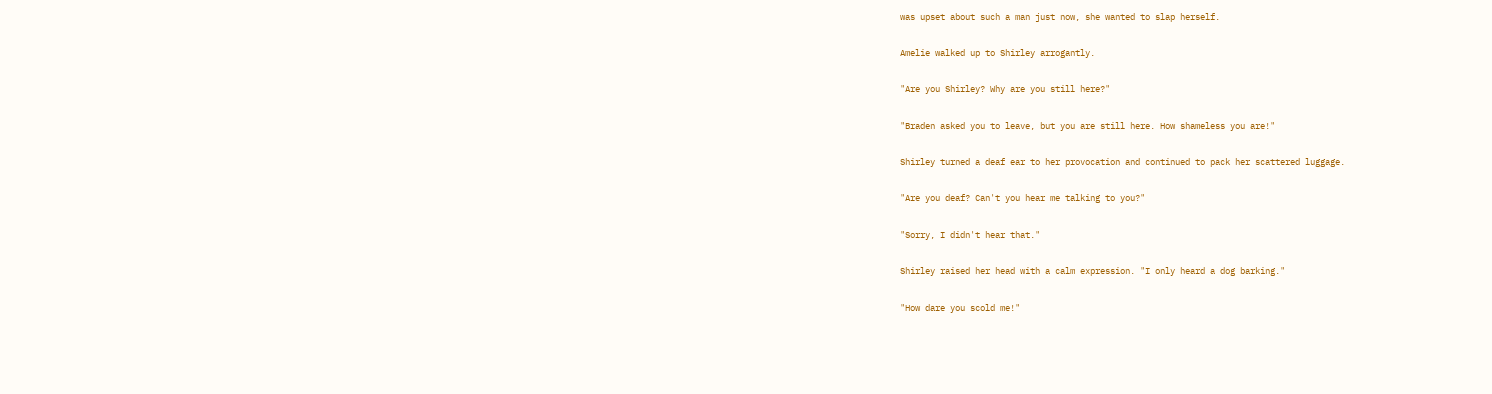was upset about such a man just now, she wanted to slap herself.

Amelie walked up to Shirley arrogantly.

"Are you Shirley? Why are you still here?"

"Braden asked you to leave, but you are still here. How shameless you are!"

Shirley turned a deaf ear to her provocation and continued to pack her scattered luggage.

"Are you deaf? Can't you hear me talking to you?"

"Sorry, I didn't hear that."

Shirley raised her head with a calm expression. "I only heard a dog barking."

"How dare you scold me!"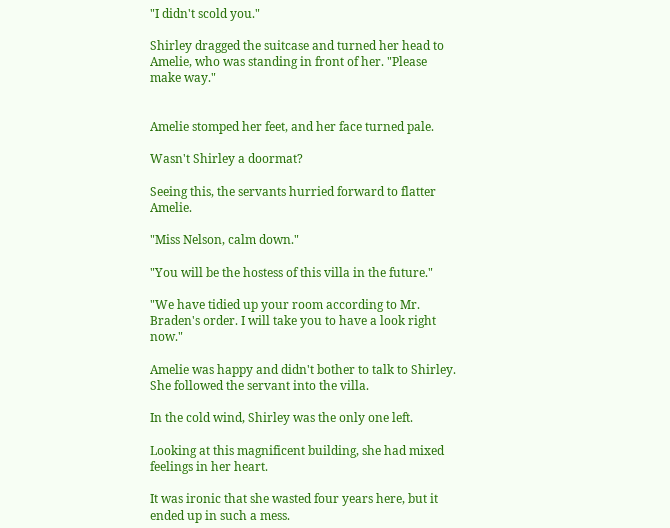"I didn't scold you."

Shirley dragged the suitcase and turned her head to Amelie, who was standing in front of her. "Please make way."


Amelie stomped her feet, and her face turned pale.

Wasn't Shirley a doormat?

Seeing this, the servants hurried forward to flatter Amelie.

"Miss Nelson, calm down."

"You will be the hostess of this villa in the future."

"We have tidied up your room according to Mr. Braden's order. I will take you to have a look right now."

Amelie was happy and didn't bother to talk to Shirley. She followed the servant into the villa.

In the cold wind, Shirley was the only one left.

Looking at this magnificent building, she had mixed feelings in her heart.

It was ironic that she wasted four years here, but it ended up in such a mess.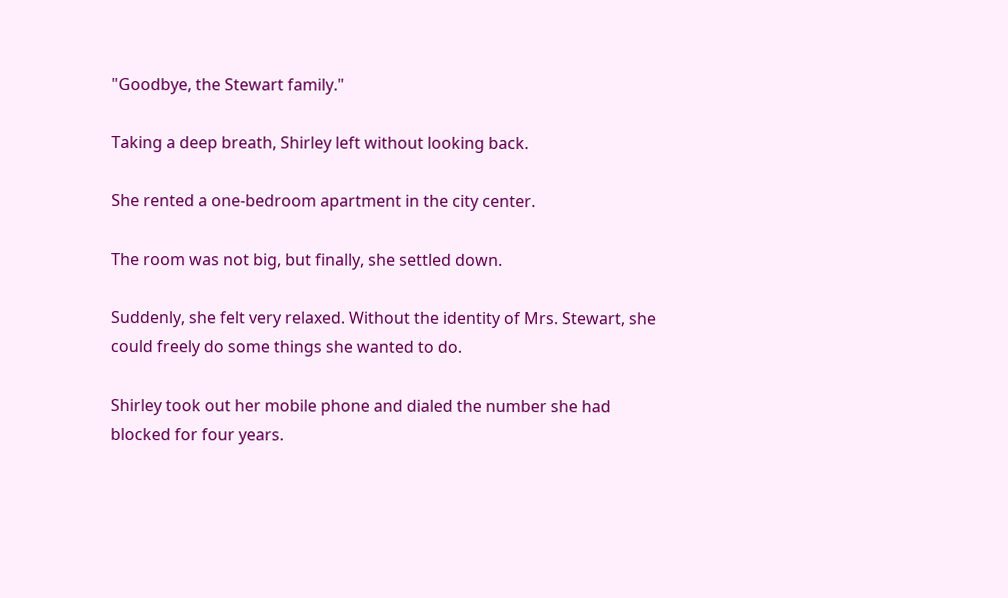"Goodbye, the Stewart family."

Taking a deep breath, Shirley left without looking back.

She rented a one-bedroom apartment in the city center.

The room was not big, but finally, she settled down.

Suddenly, she felt very relaxed. Without the identity of Mrs. Stewart, she could freely do some things she wanted to do.

Shirley took out her mobile phone and dialed the number she had blocked for four years.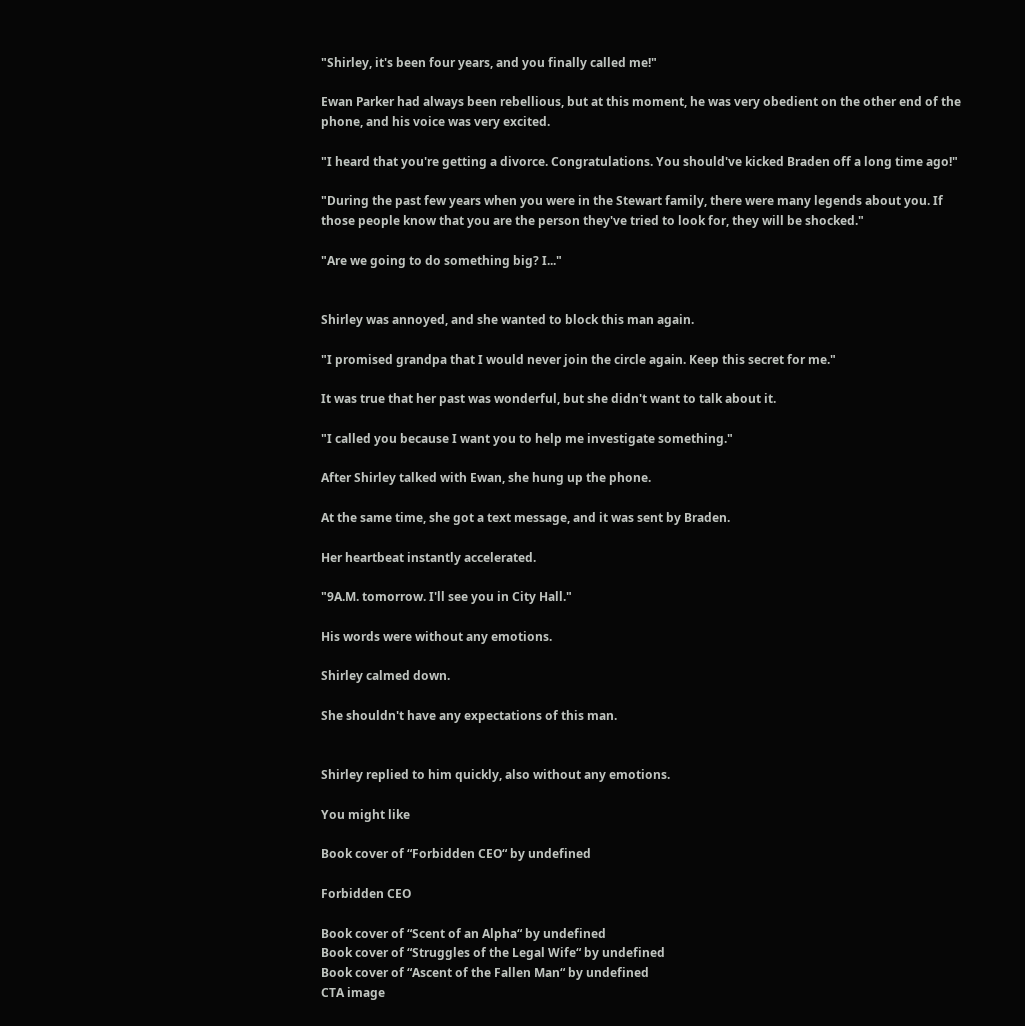"Shirley, it's been four years, and you finally called me!"

Ewan Parker had always been rebellious, but at this moment, he was very obedient on the other end of the phone, and his voice was very excited.

"I heard that you're getting a divorce. Congratulations. You should've kicked Braden off a long time ago!"

"During the past few years when you were in the Stewart family, there were many legends about you. If those people know that you are the person they've tried to look for, they will be shocked."

"Are we going to do something big? I..."


Shirley was annoyed, and she wanted to block this man again.

"I promised grandpa that I would never join the circle again. Keep this secret for me."

It was true that her past was wonderful, but she didn't want to talk about it.

"I called you because I want you to help me investigate something."

After Shirley talked with Ewan, she hung up the phone.

At the same time, she got a text message, and it was sent by Braden.

Her heartbeat instantly accelerated.

"9A.M. tomorrow. I'll see you in City Hall."

His words were without any emotions.

Shirley calmed down.

She shouldn't have any expectations of this man.


Shirley replied to him quickly, also without any emotions.

You might like

Book cover of “Forbidden CEO“ by undefined

Forbidden CEO

Book cover of “Scent of an Alpha“ by undefined
Book cover of “Struggles of the Legal Wife“ by undefined
Book cover of “Ascent of the Fallen Man“ by undefined
CTA image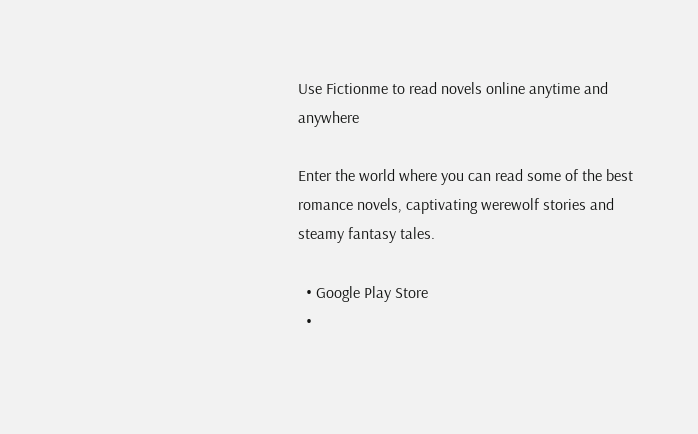Use Fictionme to read novels online anytime and anywhere

Enter the world where you can read some of the best romance novels, captivating werewolf stories and steamy fantasy tales.

  • Google Play Store
  •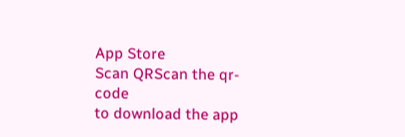App Store
Scan QRScan the qr-code
to download the app